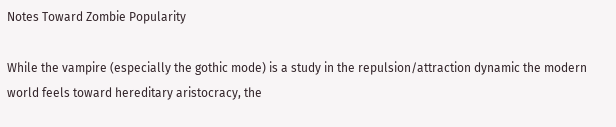Notes Toward Zombie Popularity

While the vampire (especially the gothic mode) is a study in the repulsion/attraction dynamic the modern world feels toward hereditary aristocracy, the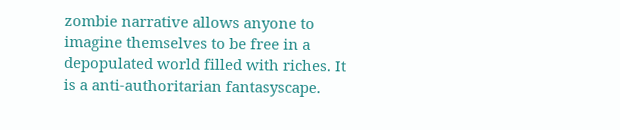zombie narrative allows anyone to imagine themselves to be free in a depopulated world filled with riches. It is a anti-authoritarian fantasyscape.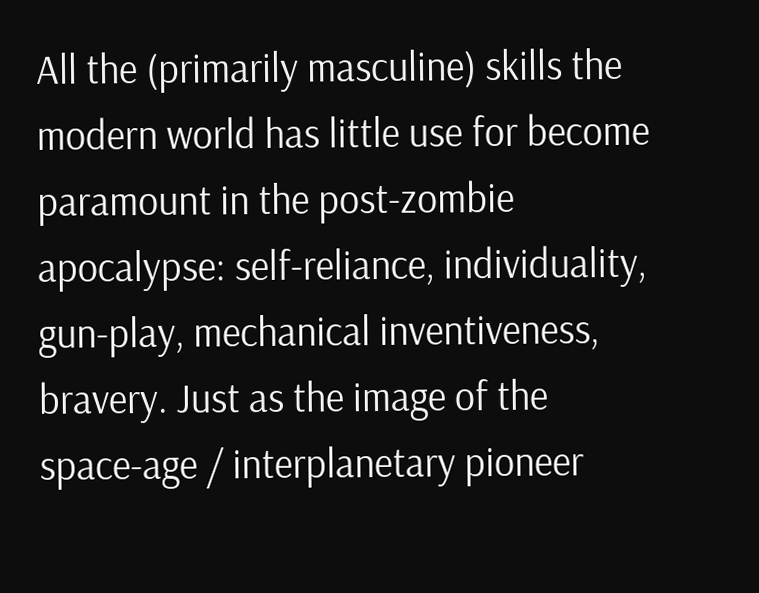All the (primarily masculine) skills the modern world has little use for become paramount in the post-zombie apocalypse: self-reliance, individuality, gun-play, mechanical inventiveness, bravery. Just as the image of the space-age / interplanetary pioneer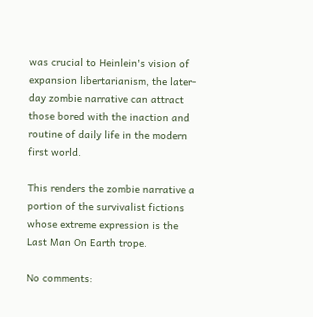was crucial to Heinlein's vision of expansion libertarianism, the later-day zombie narrative can attract those bored with the inaction and routine of daily life in the modern first world.

This renders the zombie narrative a portion of the survivalist fictions whose extreme expression is the Last Man On Earth trope.

No comments: